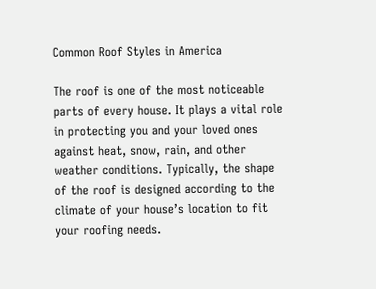Common Roof Styles in America

The roof is one of the most noticeable parts of every house. It plays a vital role in protecting you and your loved ones against heat, snow, rain, and other weather conditions. Typically, the shape of the roof is designed according to the climate of your house’s location to fit your roofing needs.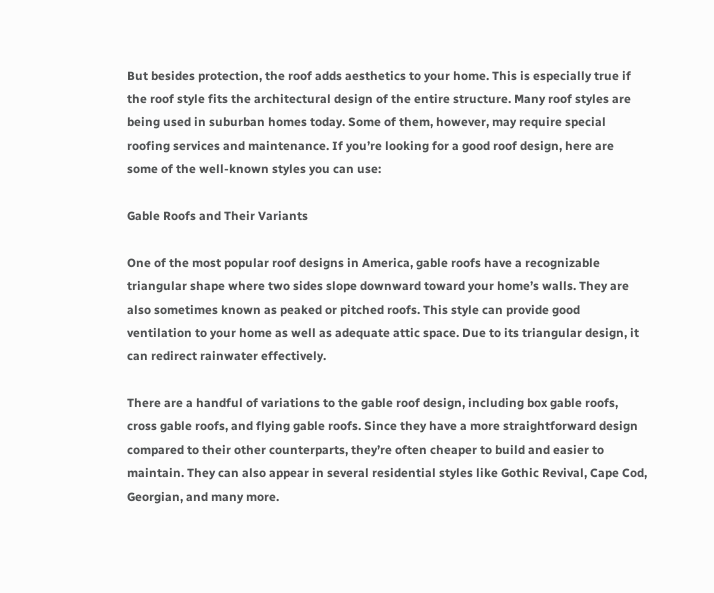But besides protection, the roof adds aesthetics to your home. This is especially true if the roof style fits the architectural design of the entire structure. Many roof styles are being used in suburban homes today. Some of them, however, may require special roofing services and maintenance. If you’re looking for a good roof design, here are some of the well-known styles you can use:

Gable Roofs and Their Variants

One of the most popular roof designs in America, gable roofs have a recognizable triangular shape where two sides slope downward toward your home’s walls. They are also sometimes known as peaked or pitched roofs. This style can provide good ventilation to your home as well as adequate attic space. Due to its triangular design, it can redirect rainwater effectively.

There are a handful of variations to the gable roof design, including box gable roofs, cross gable roofs, and flying gable roofs. Since they have a more straightforward design compared to their other counterparts, they’re often cheaper to build and easier to maintain. They can also appear in several residential styles like Gothic Revival, Cape Cod, Georgian, and many more.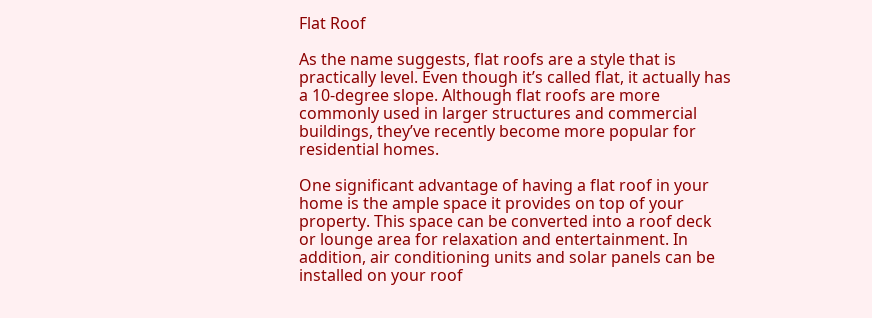Flat Roof

As the name suggests, flat roofs are a style that is practically level. Even though it’s called flat, it actually has a 10-degree slope. Although flat roofs are more commonly used in larger structures and commercial buildings, they’ve recently become more popular for residential homes.

One significant advantage of having a flat roof in your home is the ample space it provides on top of your property. This space can be converted into a roof deck or lounge area for relaxation and entertainment. In addition, air conditioning units and solar panels can be installed on your roof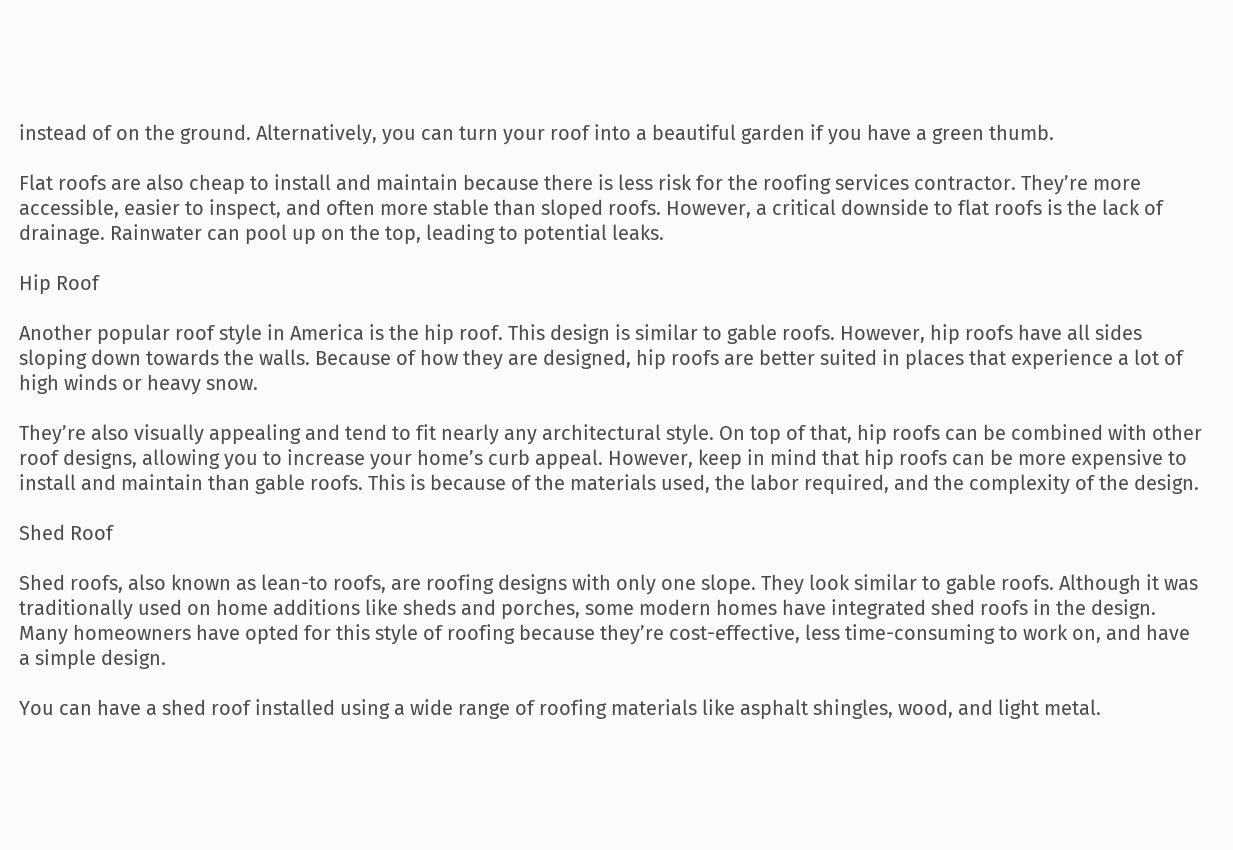instead of on the ground. Alternatively, you can turn your roof into a beautiful garden if you have a green thumb.

Flat roofs are also cheap to install and maintain because there is less risk for the roofing services contractor. They’re more accessible, easier to inspect, and often more stable than sloped roofs. However, a critical downside to flat roofs is the lack of drainage. Rainwater can pool up on the top, leading to potential leaks.

Hip Roof

Another popular roof style in America is the hip roof. This design is similar to gable roofs. However, hip roofs have all sides sloping down towards the walls. Because of how they are designed, hip roofs are better suited in places that experience a lot of high winds or heavy snow.

They’re also visually appealing and tend to fit nearly any architectural style. On top of that, hip roofs can be combined with other roof designs, allowing you to increase your home’s curb appeal. However, keep in mind that hip roofs can be more expensive to install and maintain than gable roofs. This is because of the materials used, the labor required, and the complexity of the design.

Shed Roof

Shed roofs, also known as lean-to roofs, are roofing designs with only one slope. They look similar to gable roofs. Although it was traditionally used on home additions like sheds and porches, some modern homes have integrated shed roofs in the design. Many homeowners have opted for this style of roofing because they’re cost-effective, less time-consuming to work on, and have a simple design.

You can have a shed roof installed using a wide range of roofing materials like asphalt shingles, wood, and light metal.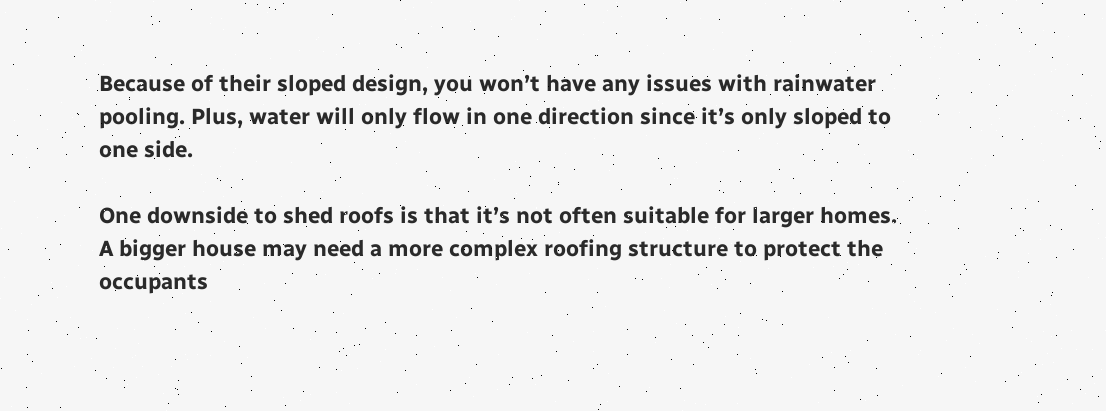Because of their sloped design, you won’t have any issues with rainwater pooling. Plus, water will only flow in one direction since it’s only sloped to one side.

One downside to shed roofs is that it’s not often suitable for larger homes. A bigger house may need a more complex roofing structure to protect the occupants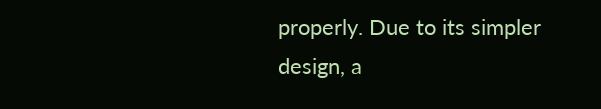properly. Due to its simpler design, a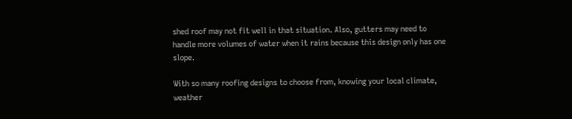shed roof may not fit well in that situation. Also, gutters may need to handle more volumes of water when it rains because this design only has one slope.

With so many roofing designs to choose from, knowing your local climate, weather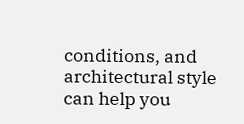conditions, and architectural style can help you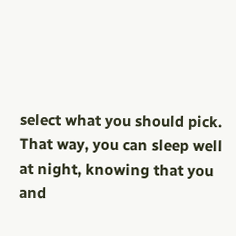select what you should pick. That way, you can sleep well at night, knowing that you and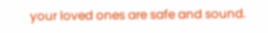your loved ones are safe and sound.